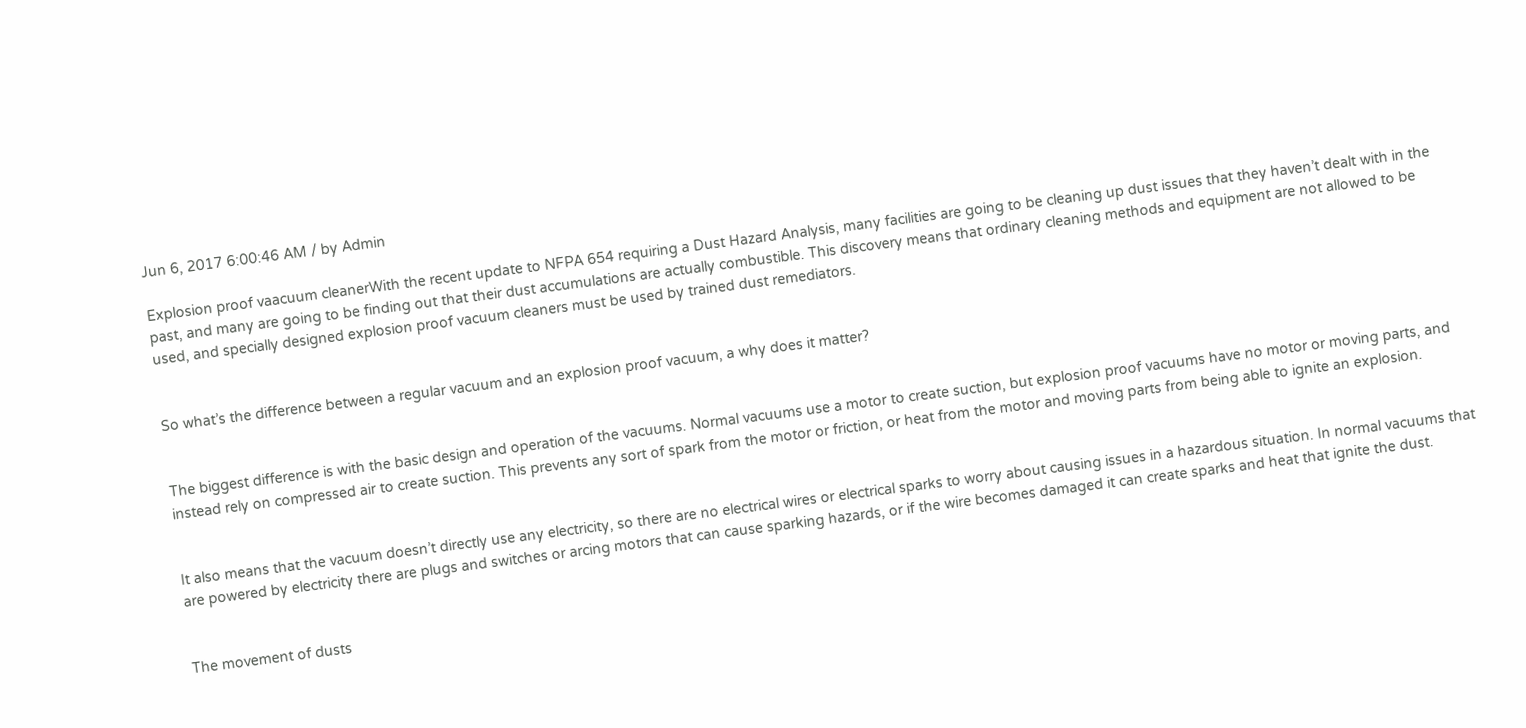Jun 6, 2017 6:00:46 AM / by Admin

Explosion proof vaacuum cleanerWith the recent update to NFPA 654 requiring a Dust Hazard Analysis, many facilities are going to be cleaning up dust issues that they haven’t dealt with in the past, and many are going to be finding out that their dust accumulations are actually combustible. This discovery means that ordinary cleaning methods and equipment are not allowed to be used, and specially designed explosion proof vacuum cleaners must be used by trained dust remediators.


So what’s the difference between a regular vacuum and an explosion proof vacuum, a why does it matter?


The biggest difference is with the basic design and operation of the vacuums. Normal vacuums use a motor to create suction, but explosion proof vacuums have no motor or moving parts, and instead rely on compressed air to create suction. This prevents any sort of spark from the motor or friction, or heat from the motor and moving parts from being able to ignite an explosion.


It also means that the vacuum doesn’t directly use any electricity, so there are no electrical wires or electrical sparks to worry about causing issues in a hazardous situation. In normal vacuums that are powered by electricity there are plugs and switches or arcing motors that can cause sparking hazards, or if the wire becomes damaged it can create sparks and heat that ignite the dust.


The movement of dusts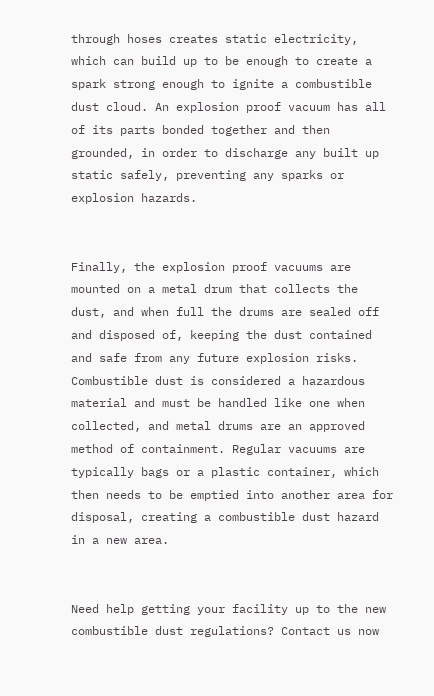through hoses creates static electricity, which can build up to be enough to create a spark strong enough to ignite a combustible dust cloud. An explosion proof vacuum has all of its parts bonded together and then grounded, in order to discharge any built up static safely, preventing any sparks or explosion hazards.


Finally, the explosion proof vacuums are mounted on a metal drum that collects the dust, and when full the drums are sealed off and disposed of, keeping the dust contained and safe from any future explosion risks. Combustible dust is considered a hazardous material and must be handled like one when collected, and metal drums are an approved method of containment. Regular vacuums are typically bags or a plastic container, which then needs to be emptied into another area for disposal, creating a combustible dust hazard in a new area.


Need help getting your facility up to the new combustible dust regulations? Contact us now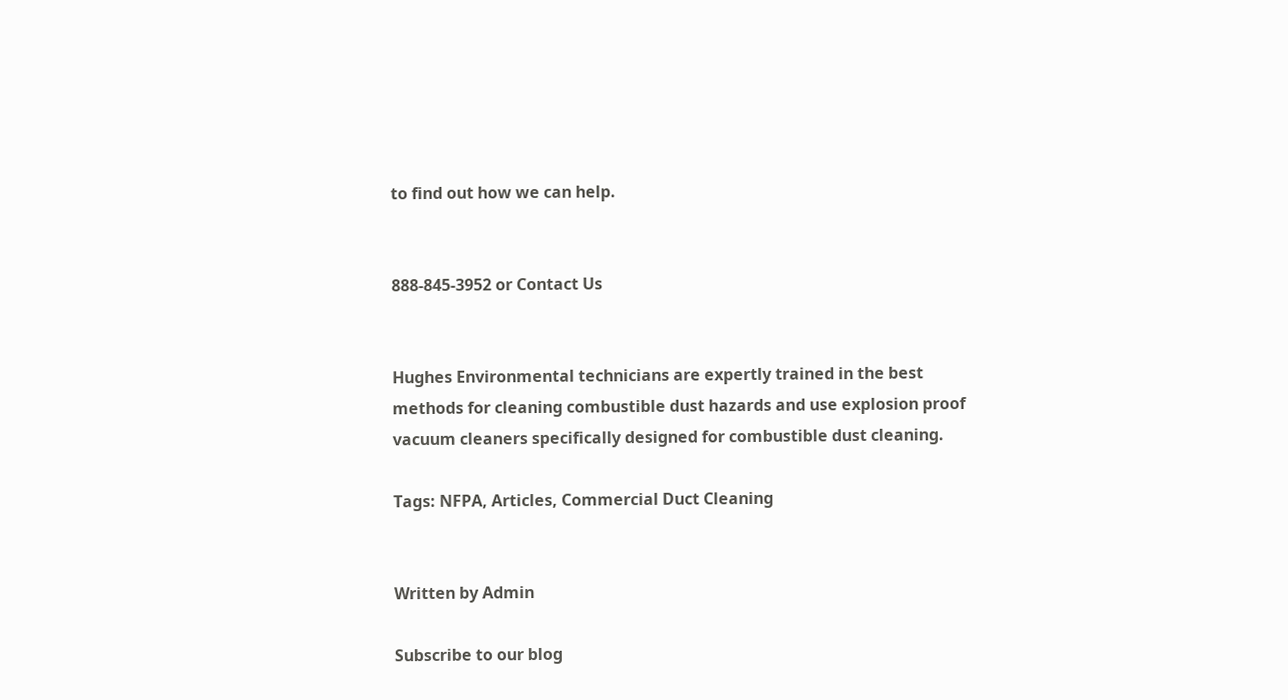to find out how we can help.


888-845-3952 or Contact Us


Hughes Environmental technicians are expertly trained in the best methods for cleaning combustible dust hazards and use explosion proof vacuum cleaners specifically designed for combustible dust cleaning.

Tags: NFPA, Articles, Commercial Duct Cleaning


Written by Admin

Subscribe to our blog